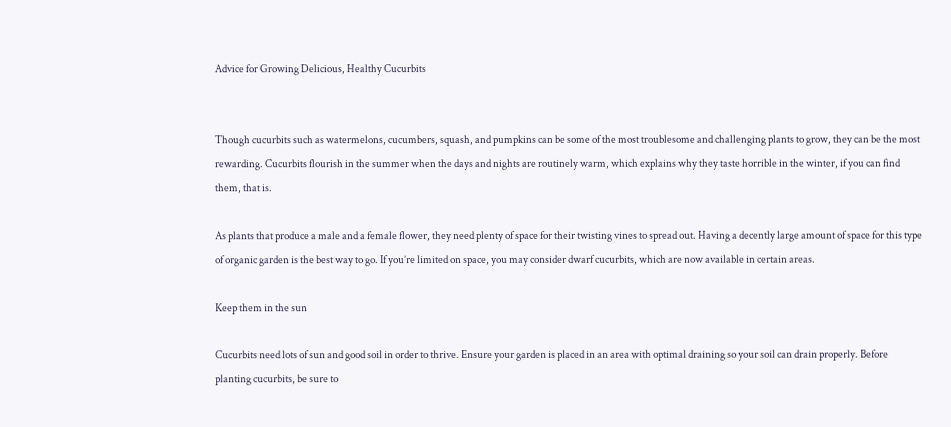Advice for Growing Delicious, Healthy Cucurbits


Though cucurbits such as watermelons, cucumbers, squash, and pumpkins can be some of the most troublesome and challenging plants to grow, they can be the most rewarding. Cucurbits flourish in the summer when the days and nights are routinely warm, which explains why they taste horrible in the winter, if you can find them, that is.

As plants that produce a male and a female flower, they need plenty of space for their twisting vines to spread out. Having a decently large amount of space for this type of organic garden is the best way to go. If you’re limited on space, you may consider dwarf cucurbits, which are now available in certain areas.

Keep them in the sun

Cucurbits need lots of sun and good soil in order to thrive. Ensure your garden is placed in an area with optimal draining so your soil can drain properly. Before planting cucurbits, be sure to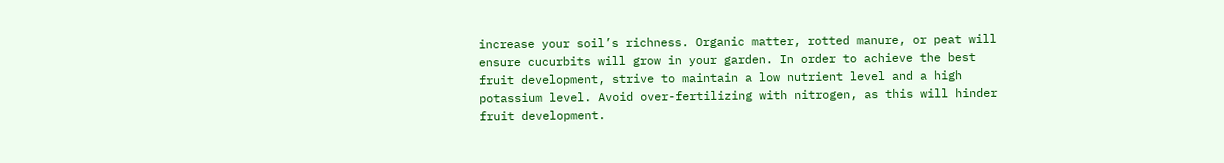increase your soil’s richness. Organic matter, rotted manure, or peat will ensure cucurbits will grow in your garden. In order to achieve the best fruit development, strive to maintain a low nutrient level and a high potassium level. Avoid over-fertilizing with nitrogen, as this will hinder fruit development.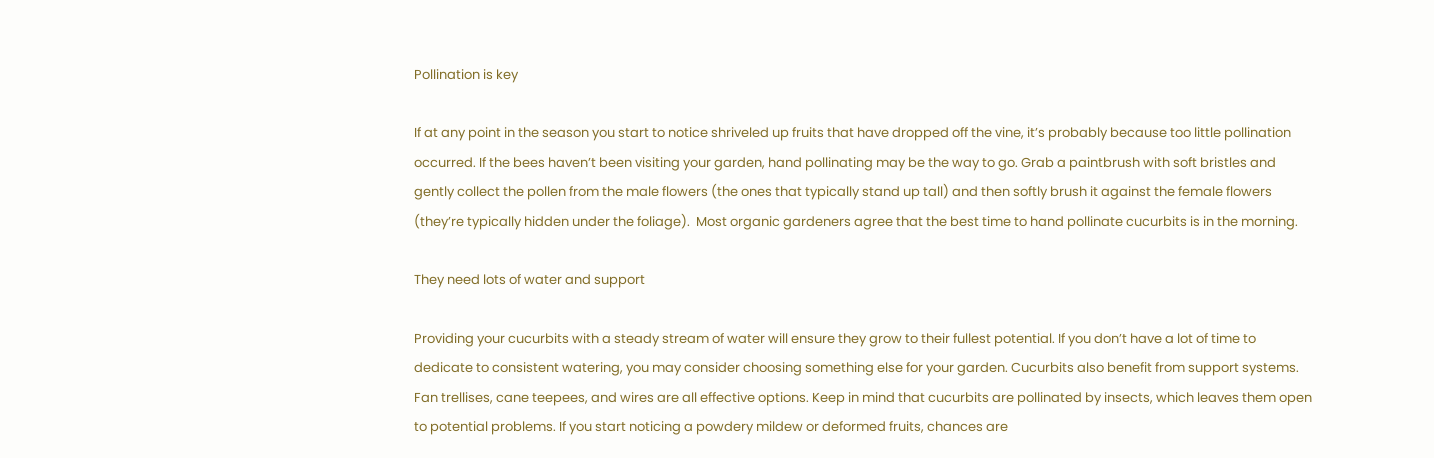Pollination is key

If at any point in the season you start to notice shriveled up fruits that have dropped off the vine, it’s probably because too little pollination occurred. If the bees haven’t been visiting your garden, hand pollinating may be the way to go. Grab a paintbrush with soft bristles and gently collect the pollen from the male flowers (the ones that typically stand up tall) and then softly brush it against the female flowers (they’re typically hidden under the foliage).  Most organic gardeners agree that the best time to hand pollinate cucurbits is in the morning.

They need lots of water and support

Providing your cucurbits with a steady stream of water will ensure they grow to their fullest potential. If you don’t have a lot of time to dedicate to consistent watering, you may consider choosing something else for your garden. Cucurbits also benefit from support systems. Fan trellises, cane teepees, and wires are all effective options. Keep in mind that cucurbits are pollinated by insects, which leaves them open to potential problems. If you start noticing a powdery mildew or deformed fruits, chances are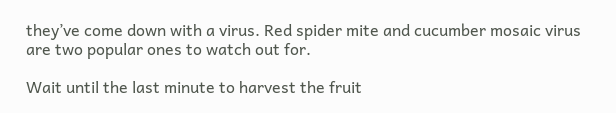they’ve come down with a virus. Red spider mite and cucumber mosaic virus are two popular ones to watch out for.

Wait until the last minute to harvest the fruit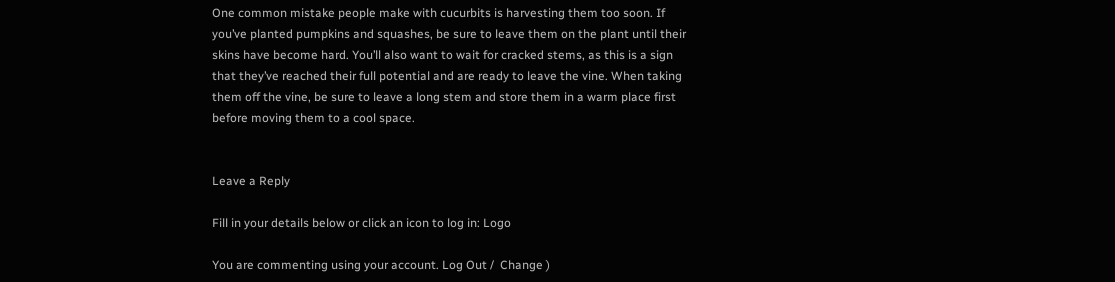One common mistake people make with cucurbits is harvesting them too soon. If you’ve planted pumpkins and squashes, be sure to leave them on the plant until their skins have become hard. You’ll also want to wait for cracked stems, as this is a sign that they’ve reached their full potential and are ready to leave the vine. When taking them off the vine, be sure to leave a long stem and store them in a warm place first before moving them to a cool space.


Leave a Reply

Fill in your details below or click an icon to log in: Logo

You are commenting using your account. Log Out /  Change )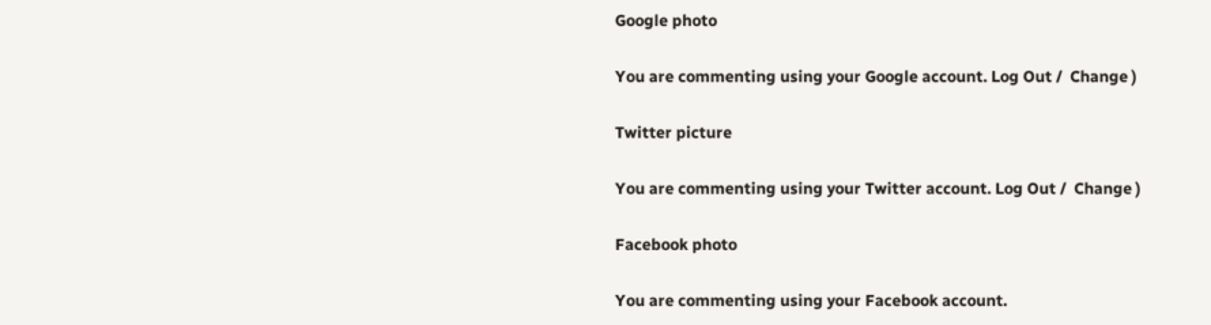Google photo

You are commenting using your Google account. Log Out /  Change )

Twitter picture

You are commenting using your Twitter account. Log Out /  Change )

Facebook photo

You are commenting using your Facebook account.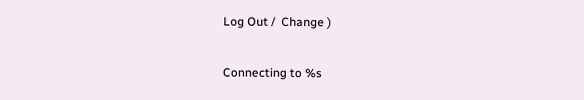Log Out /  Change )

Connecting to %s